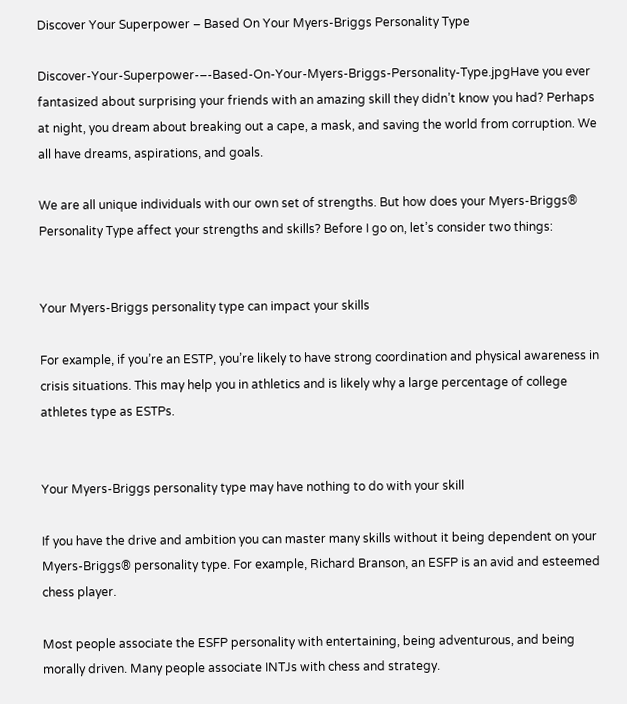Discover Your Superpower – Based On Your Myers-Briggs Personality Type

Discover-Your-Superpower-–-Based-On-Your-Myers-Briggs-Personality-Type.jpgHave you ever fantasized about surprising your friends with an amazing skill they didn’t know you had? Perhaps at night, you dream about breaking out a cape, a mask, and saving the world from corruption. We all have dreams, aspirations, and goals.

We are all unique individuals with our own set of strengths. But how does your Myers-Briggs® Personality Type affect your strengths and skills? Before I go on, let’s consider two things:


Your Myers-Briggs personality type can impact your skills

For example, if you’re an ESTP, you’re likely to have strong coordination and physical awareness in crisis situations. This may help you in athletics and is likely why a large percentage of college athletes type as ESTPs.


Your Myers-Briggs personality type may have nothing to do with your skill

If you have the drive and ambition you can master many skills without it being dependent on your Myers-Briggs® personality type. For example, Richard Branson, an ESFP is an avid and esteemed chess player.

Most people associate the ESFP personality with entertaining, being adventurous, and being morally driven. Many people associate INTJs with chess and strategy.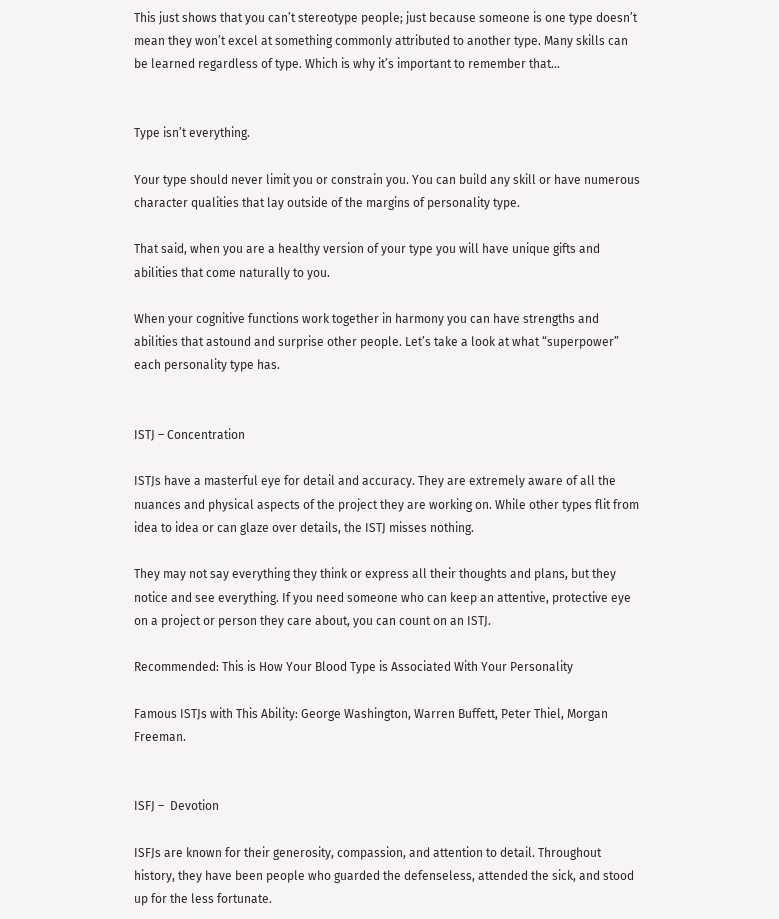This just shows that you can’t stereotype people; just because someone is one type doesn’t mean they won’t excel at something commonly attributed to another type. Many skills can be learned regardless of type. Which is why it’s important to remember that…


Type isn’t everything.

Your type should never limit you or constrain you. You can build any skill or have numerous character qualities that lay outside of the margins of personality type.

That said, when you are a healthy version of your type you will have unique gifts and abilities that come naturally to you.

When your cognitive functions work together in harmony you can have strengths and abilities that astound and surprise other people. Let’s take a look at what “superpower” each personality type has.


ISTJ – Concentration

ISTJs have a masterful eye for detail and accuracy. They are extremely aware of all the nuances and physical aspects of the project they are working on. While other types flit from idea to idea or can glaze over details, the ISTJ misses nothing.

They may not say everything they think or express all their thoughts and plans, but they notice and see everything. If you need someone who can keep an attentive, protective eye on a project or person they care about, you can count on an ISTJ.

Recommended: This is How Your Blood Type is Associated With Your Personality

Famous ISTJs with This Ability: George Washington, Warren Buffett, Peter Thiel, Morgan Freeman.


ISFJ –  Devotion

ISFJs are known for their generosity, compassion, and attention to detail. Throughout history, they have been people who guarded the defenseless, attended the sick, and stood up for the less fortunate.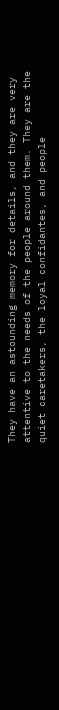They have an astounding memory for details, and they are very attentive to the needs of the people around them. They are the quiet caretakers, the loyal confidantes, and people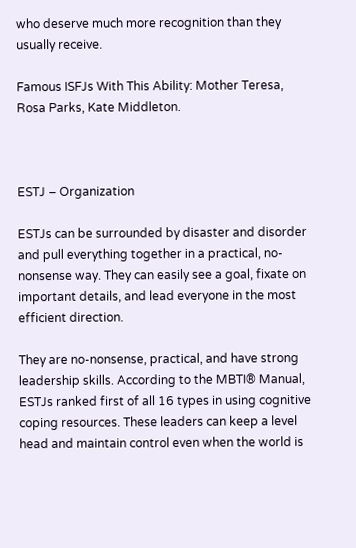who deserve much more recognition than they usually receive.

Famous ISFJs With This Ability: Mother Teresa, Rosa Parks, Kate Middleton.



ESTJ – Organization

ESTJs can be surrounded by disaster and disorder and pull everything together in a practical, no-nonsense way. They can easily see a goal, fixate on important details, and lead everyone in the most efficient direction.

They are no-nonsense, practical, and have strong leadership skills. According to the MBTI® Manual, ESTJs ranked first of all 16 types in using cognitive coping resources. These leaders can keep a level head and maintain control even when the world is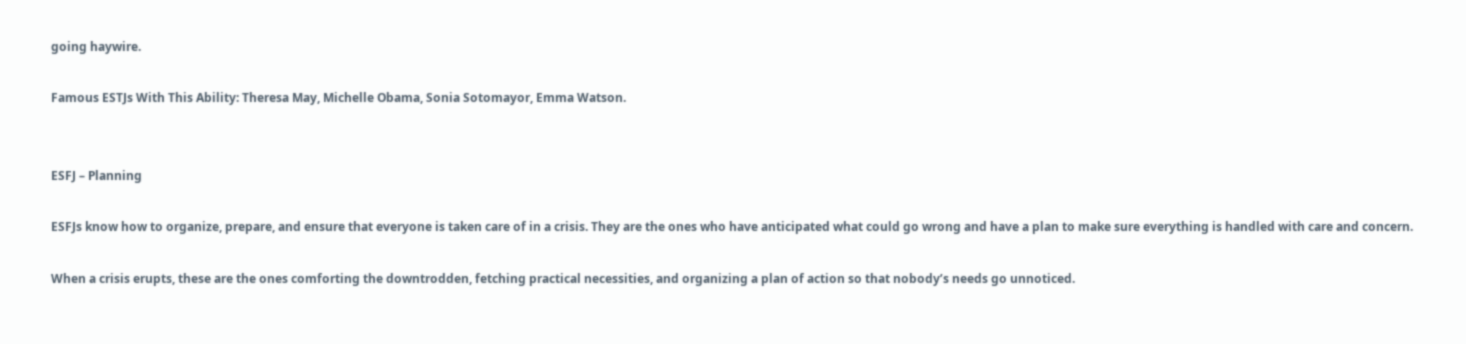going haywire.

Famous ESTJs With This Ability: Theresa May, Michelle Obama, Sonia Sotomayor, Emma Watson.


ESFJ – Planning

ESFJs know how to organize, prepare, and ensure that everyone is taken care of in a crisis. They are the ones who have anticipated what could go wrong and have a plan to make sure everything is handled with care and concern.

When a crisis erupts, these are the ones comforting the downtrodden, fetching practical necessities, and organizing a plan of action so that nobody’s needs go unnoticed.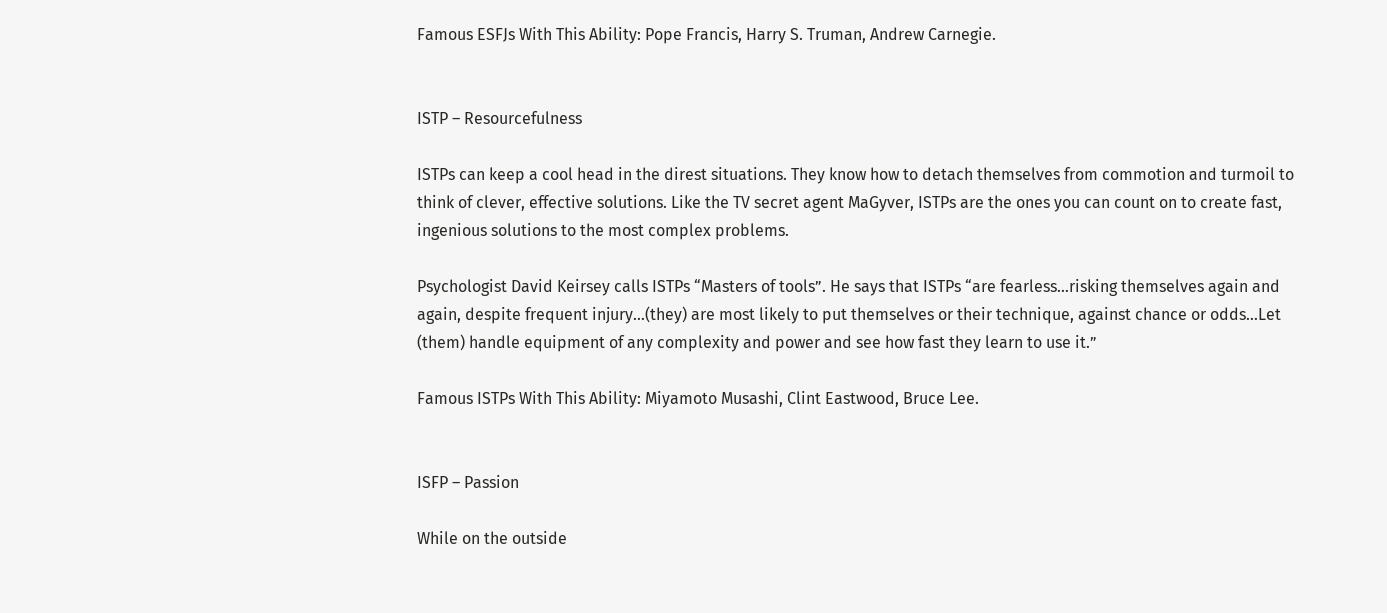Famous ESFJs With This Ability: Pope Francis, Harry S. Truman, Andrew Carnegie.


ISTP – Resourcefulness

ISTPs can keep a cool head in the direst situations. They know how to detach themselves from commotion and turmoil to think of clever, effective solutions. Like the TV secret agent MaGyver, ISTPs are the ones you can count on to create fast, ingenious solutions to the most complex problems.

Psychologist David Keirsey calls ISTPs “Masters of tools”. He says that ISTPs “are fearless…risking themselves again and again, despite frequent injury…(they) are most likely to put themselves or their technique, against chance or odds…Let (them) handle equipment of any complexity and power and see how fast they learn to use it.”

Famous ISTPs With This Ability: Miyamoto Musashi, Clint Eastwood, Bruce Lee.


ISFP – Passion

While on the outside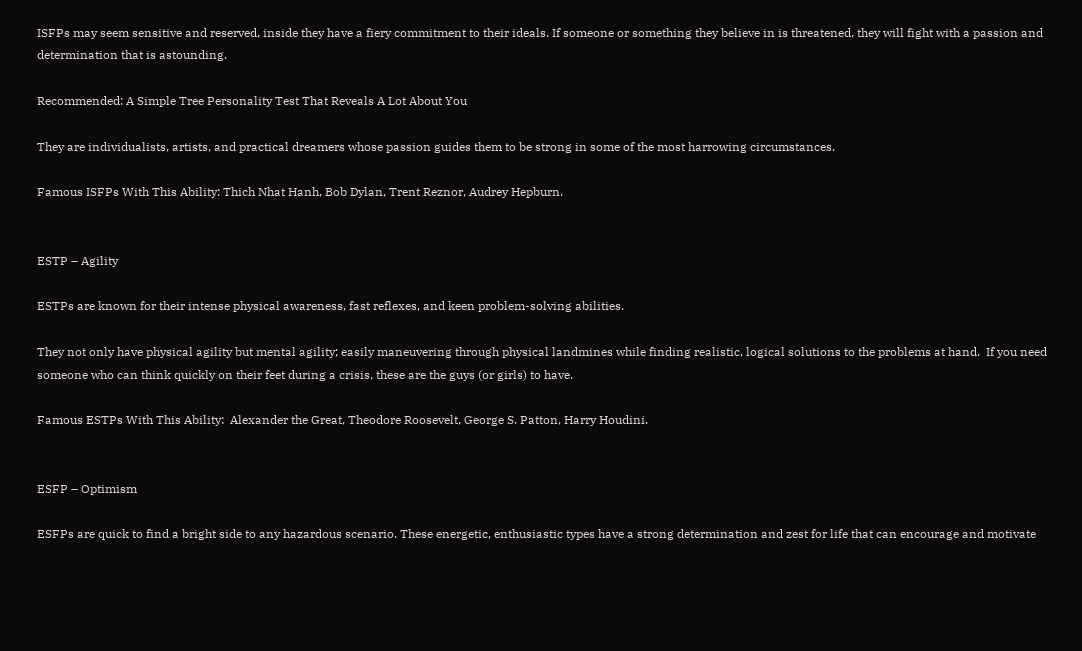ISFPs may seem sensitive and reserved, inside they have a fiery commitment to their ideals. If someone or something they believe in is threatened, they will fight with a passion and determination that is astounding.

Recommended: A Simple Tree Personality Test That Reveals A Lot About You

They are individualists, artists, and practical dreamers whose passion guides them to be strong in some of the most harrowing circumstances.

Famous ISFPs With This Ability: Thich Nhat Hanh, Bob Dylan, Trent Reznor, Audrey Hepburn.


ESTP – Agility

ESTPs are known for their intense physical awareness, fast reflexes, and keen problem-solving abilities.

They not only have physical agility but mental agility; easily maneuvering through physical landmines while finding realistic, logical solutions to the problems at hand.  If you need someone who can think quickly on their feet during a crisis, these are the guys (or girls) to have.

Famous ESTPs With This Ability:  Alexander the Great, Theodore Roosevelt, George S. Patton, Harry Houdini.


ESFP – Optimism

ESFPs are quick to find a bright side to any hazardous scenario. These energetic, enthusiastic types have a strong determination and zest for life that can encourage and motivate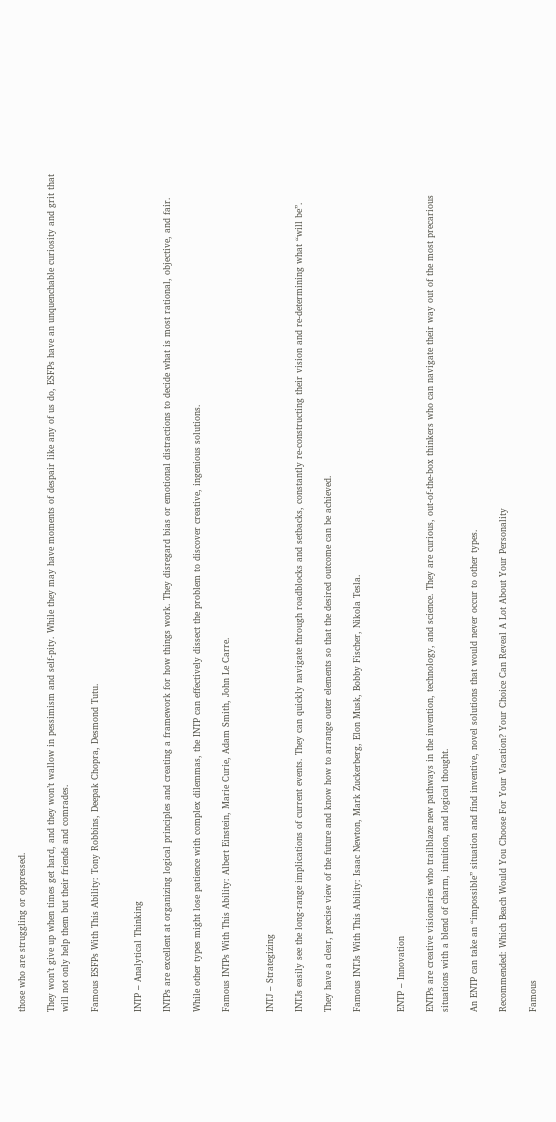those who are struggling or oppressed.

They won’t give up when times get hard, and they won’t wallow in pessimism and self-pity. While they may have moments of despair like any of us do, ESFPs have an unquenchable curiosity and grit that will not only help them but their friends and comrades.

Famous ESFPs With This Ability: Tony Robbins, Deepak Chopra, Desmond Tutu.


INTP – Analytical Thinking

INTPs are excellent at organizing logical principles and creating a framework for how things work. They disregard bias or emotional distractions to decide what is most rational, objective, and fair.

While other types might lose patience with complex dilemmas, the INTP can effectively dissect the problem to discover creative, ingenious solutions.

Famous INTPs With This Ability: Albert Einstein, Marie Curie, Adam Smith, John Le Carre.


INTJ – Strategizing

INTJs easily see the long-range implications of current events. They can quickly navigate through roadblocks and setbacks, constantly re-constructing their vision and re-determining what “will be”.

They have a clear, precise view of the future and know how to arrange outer elements so that the desired outcome can be achieved.

Famous INTJs With This Ability: Isaac Newton, Mark Zuckerberg, Elon Musk, Bobby Fischer, Nikola Tesla.


ENTP – Innovation

ENTPs are creative visionaries who trailblaze new pathways in the invention, technology, and science. They are curious, out-of-the-box thinkers who can navigate their way out of the most precarious situations with a blend of charm, intuition, and logical thought.

An ENTP can take an “impossible” situation and find inventive, novel solutions that would never occur to other types.

Recommended: Which Beach Would You Choose For Your Vacation? Your Choice Can Reveal A Lot About Your Personality

Famous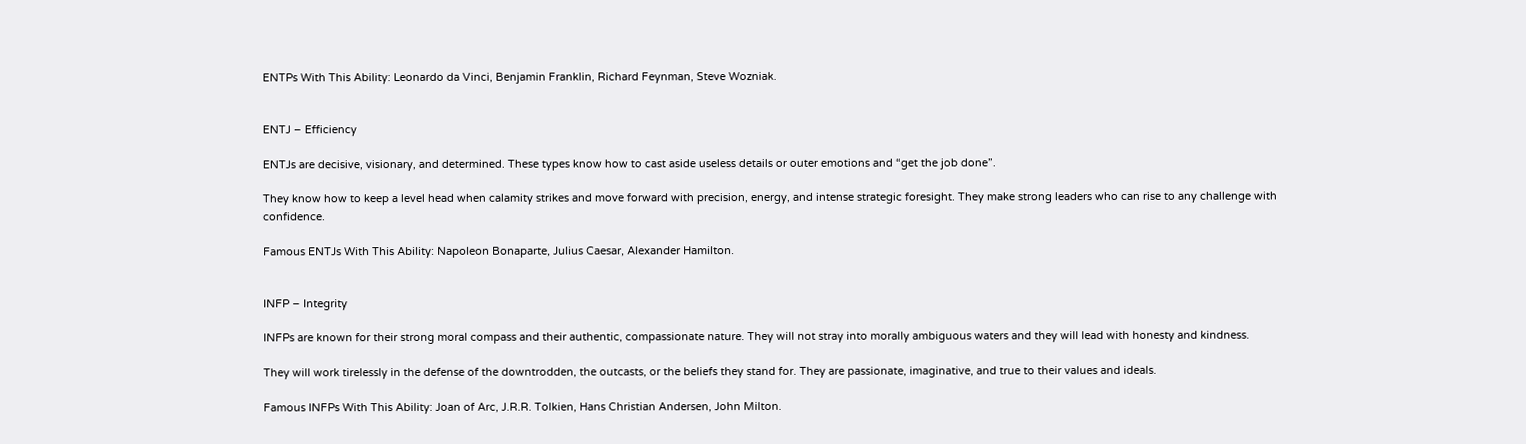ENTPs With This Ability: Leonardo da Vinci, Benjamin Franklin, Richard Feynman, Steve Wozniak.


ENTJ – Efficiency

ENTJs are decisive, visionary, and determined. These types know how to cast aside useless details or outer emotions and “get the job done”.

They know how to keep a level head when calamity strikes and move forward with precision, energy, and intense strategic foresight. They make strong leaders who can rise to any challenge with confidence.

Famous ENTJs With This Ability: Napoleon Bonaparte, Julius Caesar, Alexander Hamilton.


INFP – Integrity

INFPs are known for their strong moral compass and their authentic, compassionate nature. They will not stray into morally ambiguous waters and they will lead with honesty and kindness.

They will work tirelessly in the defense of the downtrodden, the outcasts, or the beliefs they stand for. They are passionate, imaginative, and true to their values and ideals.

Famous INFPs With This Ability: Joan of Arc, J.R.R. Tolkien, Hans Christian Andersen, John Milton.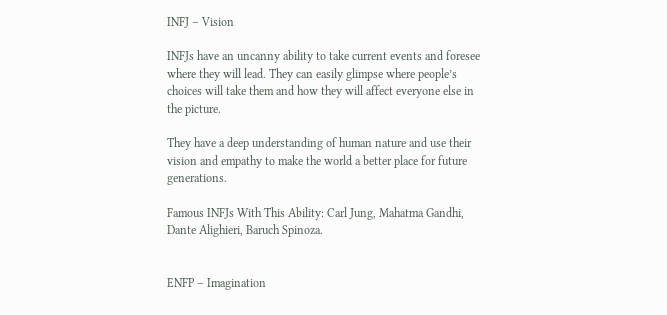INFJ – Vision

INFJs have an uncanny ability to take current events and foresee where they will lead. They can easily glimpse where people’s choices will take them and how they will affect everyone else in the picture.

They have a deep understanding of human nature and use their vision and empathy to make the world a better place for future generations.

Famous INFJs With This Ability: Carl Jung, Mahatma Gandhi, Dante Alighieri, Baruch Spinoza.


ENFP – Imagination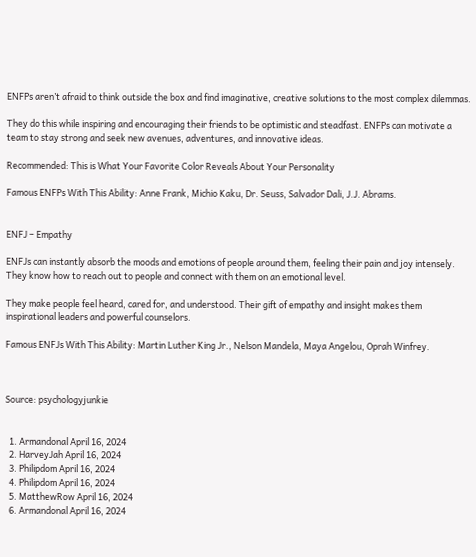ENFPs aren’t afraid to think outside the box and find imaginative, creative solutions to the most complex dilemmas.

They do this while inspiring and encouraging their friends to be optimistic and steadfast. ENFPs can motivate a team to stay strong and seek new avenues, adventures, and innovative ideas.

Recommended: This is What Your Favorite Color Reveals About Your Personality

Famous ENFPs With This Ability: Anne Frank, Michio Kaku, Dr. Seuss, Salvador Dali, J.J. Abrams.


ENFJ – Empathy

ENFJs can instantly absorb the moods and emotions of people around them, feeling their pain and joy intensely. They know how to reach out to people and connect with them on an emotional level.

They make people feel heard, cared for, and understood. Their gift of empathy and insight makes them inspirational leaders and powerful counselors.

Famous ENFJs With This Ability: Martin Luther King Jr., Nelson Mandela, Maya Angelou, Oprah Winfrey.



Source: psychologyjunkie


  1. Armandonal April 16, 2024
  2. HarveyJah April 16, 2024
  3. Philipdom April 16, 2024
  4. Philipdom April 16, 2024
  5. MatthewRow April 16, 2024
  6. Armandonal April 16, 2024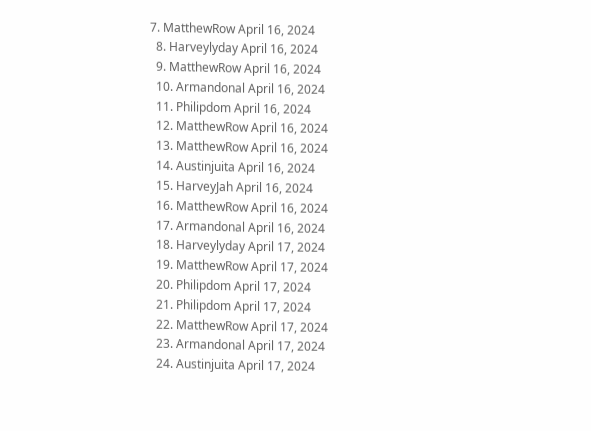7. MatthewRow April 16, 2024
  8. Harveylyday April 16, 2024
  9. MatthewRow April 16, 2024
  10. Armandonal April 16, 2024
  11. Philipdom April 16, 2024
  12. MatthewRow April 16, 2024
  13. MatthewRow April 16, 2024
  14. Austinjuita April 16, 2024
  15. HarveyJah April 16, 2024
  16. MatthewRow April 16, 2024
  17. Armandonal April 16, 2024
  18. Harveylyday April 17, 2024
  19. MatthewRow April 17, 2024
  20. Philipdom April 17, 2024
  21. Philipdom April 17, 2024
  22. MatthewRow April 17, 2024
  23. Armandonal April 17, 2024
  24. Austinjuita April 17, 2024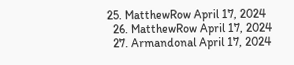25. MatthewRow April 17, 2024
  26. MatthewRow April 17, 2024
  27. Armandonal April 17, 2024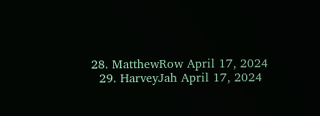28. MatthewRow April 17, 2024
  29. HarveyJah April 17, 2024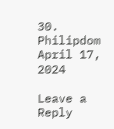30. Philipdom April 17, 2024

Leave a Reply